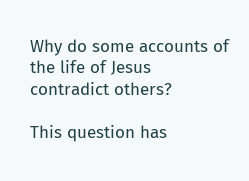Why do some accounts of the life of Jesus contradict others?

This question has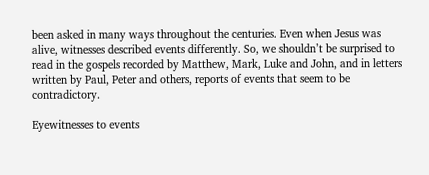been asked in many ways throughout the centuries. Even when Jesus was alive, witnesses described events differently. So, we shouldn’t be surprised to read in the gospels recorded by Matthew, Mark, Luke and John, and in letters written by Paul, Peter and others, reports of events that seem to be contradictory.

Eyewitnesses to events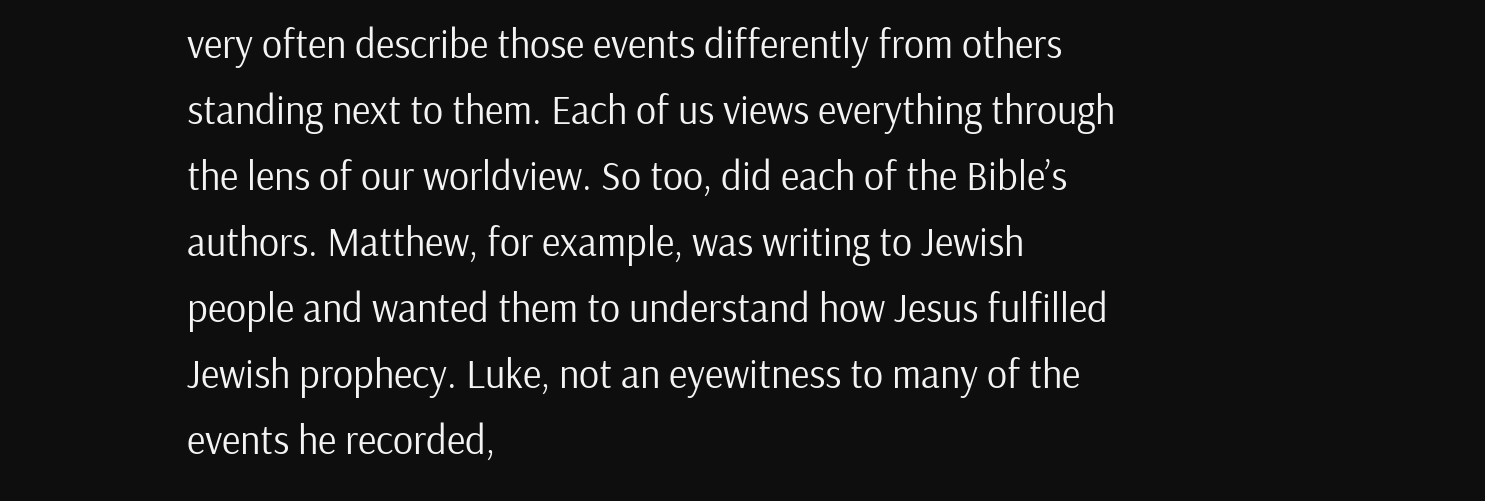very often describe those events differently from others standing next to them. Each of us views everything through the lens of our worldview. So too, did each of the Bible’s authors. Matthew, for example, was writing to Jewish people and wanted them to understand how Jesus fulfilled Jewish prophecy. Luke, not an eyewitness to many of the events he recorded,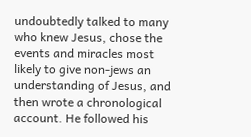undoubtedly talked to many who knew Jesus, chose the events and miracles most likely to give non-jews an understanding of Jesus, and then wrote a chronological account. He followed his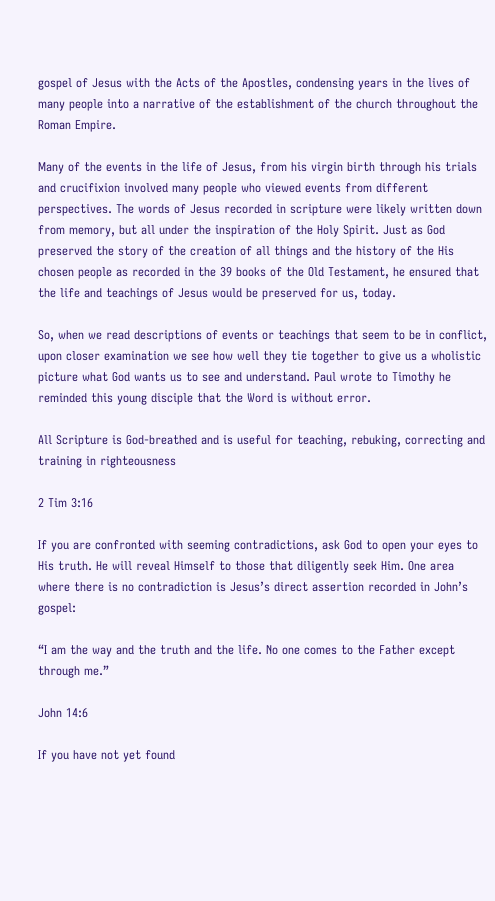gospel of Jesus with the Acts of the Apostles, condensing years in the lives of many people into a narrative of the establishment of the church throughout the Roman Empire.

Many of the events in the life of Jesus, from his virgin birth through his trials and crucifixion involved many people who viewed events from different perspectives. The words of Jesus recorded in scripture were likely written down from memory, but all under the inspiration of the Holy Spirit. Just as God preserved the story of the creation of all things and the history of the His chosen people as recorded in the 39 books of the Old Testament, he ensured that the life and teachings of Jesus would be preserved for us, today.

So, when we read descriptions of events or teachings that seem to be in conflict, upon closer examination we see how well they tie together to give us a wholistic picture what God wants us to see and understand. Paul wrote to Timothy he reminded this young disciple that the Word is without error.

All Scripture is God-breathed and is useful for teaching, rebuking, correcting and training in righteousness

2 Tim 3:16

If you are confronted with seeming contradictions, ask God to open your eyes to His truth. He will reveal Himself to those that diligently seek Him. One area where there is no contradiction is Jesus’s direct assertion recorded in John’s gospel:

“I am the way and the truth and the life. No one comes to the Father except through me.”

John 14:6

If you have not yet found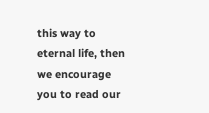this way to eternal life, then we encourage you to read our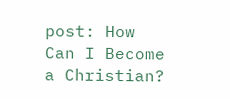post: How Can I Become a Christian?